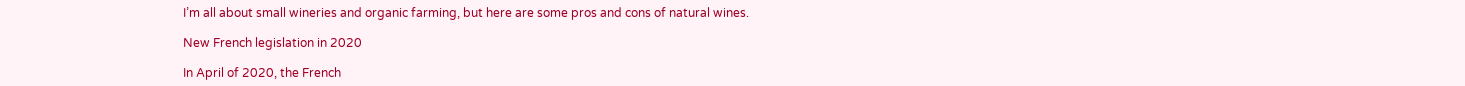I’m all about small wineries and organic farming, but here are some pros and cons of natural wines.

New French legislation in 2020

In April of 2020, the French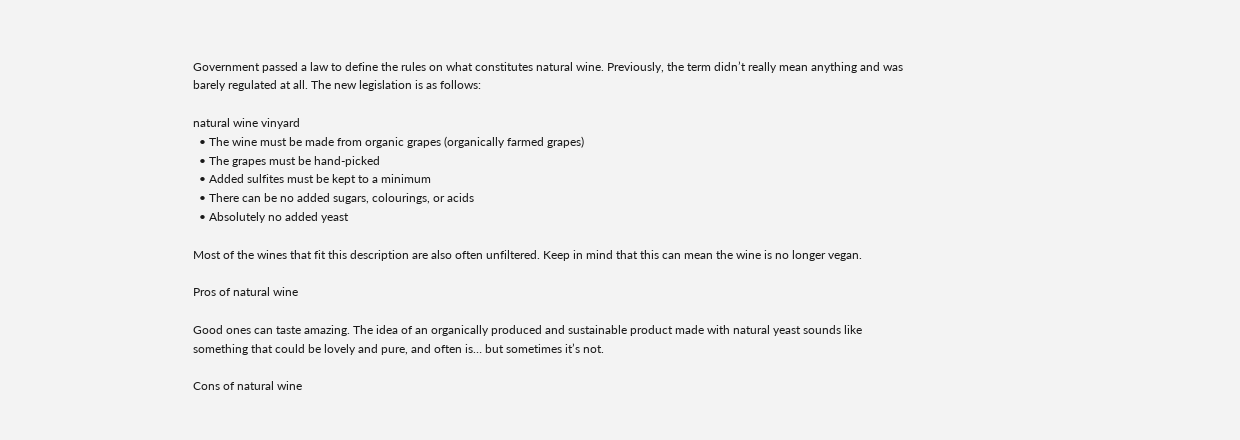Government passed a law to define the rules on what constitutes natural wine. Previously, the term didn’t really mean anything and was barely regulated at all. The new legislation is as follows:

natural wine vinyard
  • The wine must be made from organic grapes (organically farmed grapes)
  • The grapes must be hand-picked
  • Added sulfites must be kept to a minimum
  • There can be no added sugars, colourings, or acids
  • Absolutely no added yeast

Most of the wines that fit this description are also often unfiltered. Keep in mind that this can mean the wine is no longer vegan.

Pros of natural wine

Good ones can taste amazing. The idea of an organically produced and sustainable product made with natural yeast sounds like something that could be lovely and pure, and often is… but sometimes it’s not.

Cons of natural wine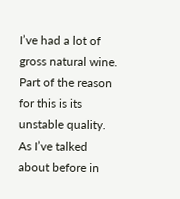I’ve had a lot of gross natural wine. Part of the reason for this is its unstable quality. As I’ve talked about before in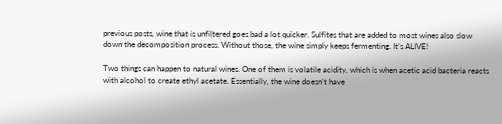previous posts, wine that is unfiltered goes bad a lot quicker. Sulfites that are added to most wines also slow down the decomposition process. Without those, the wine simply keeps fermenting. It’s ALIVE!

Two things can happen to natural wines. One of them is volatile acidity, which is when acetic acid bacteria reacts with alcohol to create ethyl acetate. Essentially, the wine doesn’t have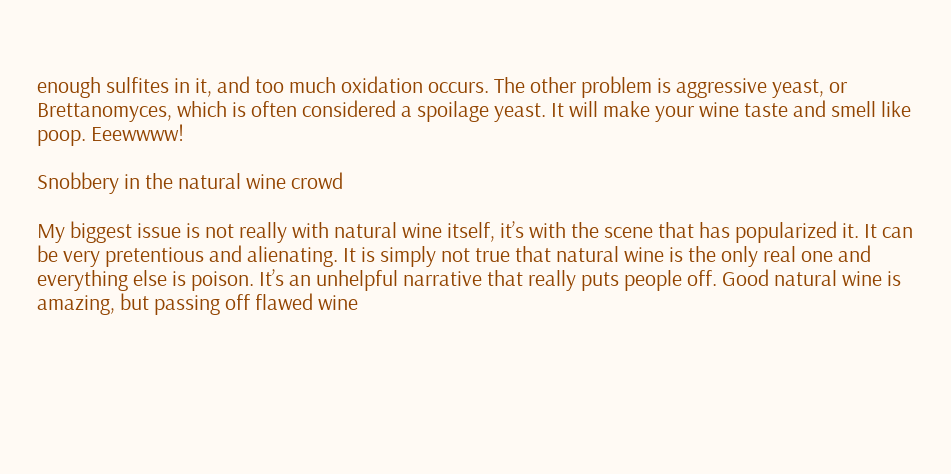enough sulfites in it, and too much oxidation occurs. The other problem is aggressive yeast, or Brettanomyces, which is often considered a spoilage yeast. It will make your wine taste and smell like poop. Eeewwww!

Snobbery in the natural wine crowd

My biggest issue is not really with natural wine itself, it’s with the scene that has popularized it. It can be very pretentious and alienating. It is simply not true that natural wine is the only real one and everything else is poison. It’s an unhelpful narrative that really puts people off. Good natural wine is amazing, but passing off flawed wine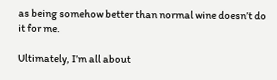as being somehow better than normal wine doesn’t do it for me.

Ultimately, I’m all about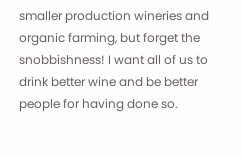smaller production wineries and organic farming, but forget the snobbishness! I want all of us to drink better wine and be better people for having done so.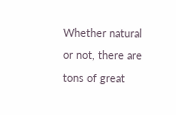Whether natural or not, there are tons of great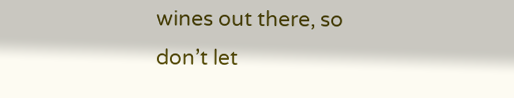wines out there, so don’t let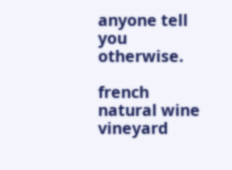anyone tell you otherwise.

french natural wine vineyard